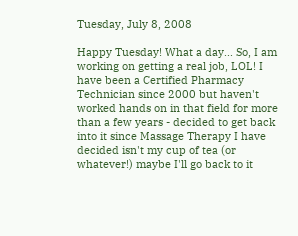Tuesday, July 8, 2008

Happy Tuesday! What a day... So, I am working on getting a real job, LOL! I have been a Certified Pharmacy Technician since 2000 but haven't worked hands on in that field for more than a few years - decided to get back into it since Massage Therapy I have decided isn't my cup of tea (or whatever!) maybe I'll go back to it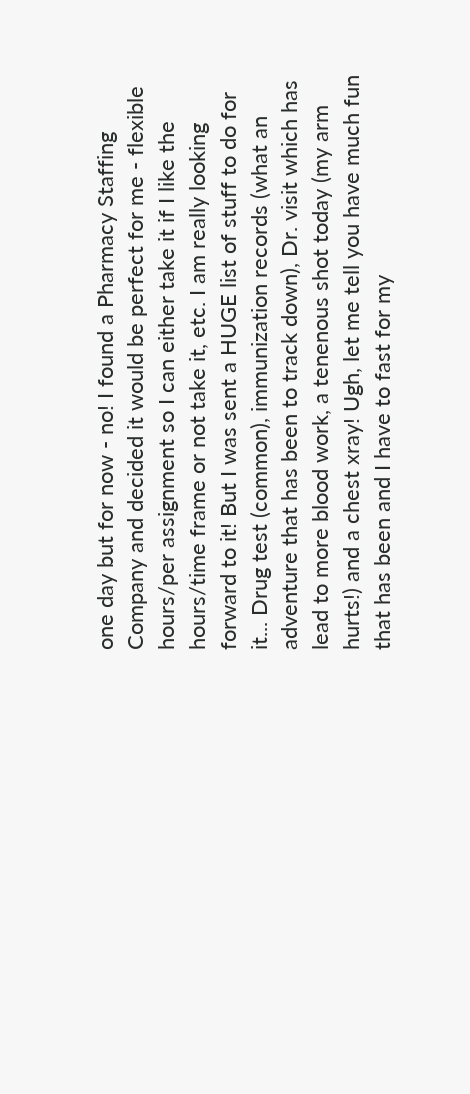one day but for now - no! I found a Pharmacy Staffing Company and decided it would be perfect for me - flexible hours/per assignment so I can either take it if I like the hours/time frame or not take it, etc. I am really looking forward to it! But I was sent a HUGE list of stuff to do for it... Drug test (common), immunization records (what an adventure that has been to track down), Dr. visit which has lead to more blood work, a tenenous shot today (my arm hurts!) and a chest xray! Ugh, let me tell you have much fun that has been and I have to fast for my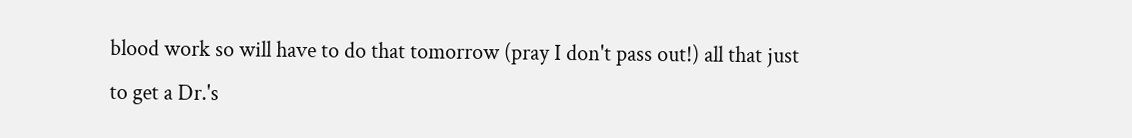blood work so will have to do that tomorrow (pray I don't pass out!) all that just to get a Dr.'s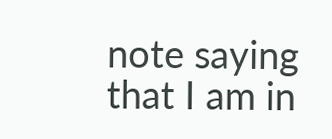note saying that I am in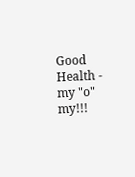Good Health - my "o" my!!!